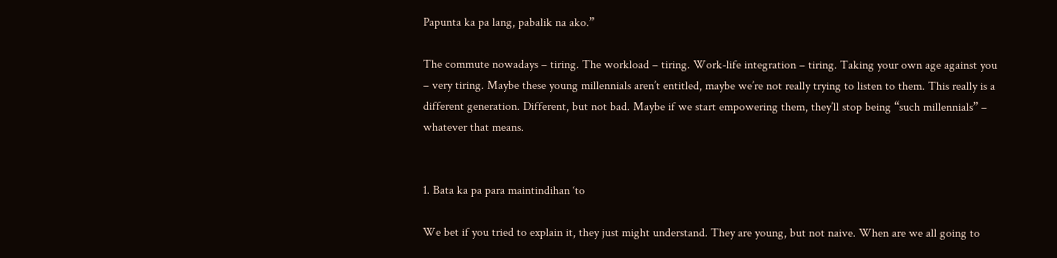Papunta ka pa lang, pabalik na ako.”

The commute nowadays – tiring. The workload – tiring. Work-life integration – tiring. Taking your own age against you – very tiring. Maybe these young millennials aren’t entitled, maybe we’re not really trying to listen to them. This really is a different generation. Different, but not bad. Maybe if we start empowering them, they’ll stop being “such millennials” – whatever that means.


1. Bata ka pa para maintindihan ‘to

We bet if you tried to explain it, they just might understand. They are young, but not naive. When are we all going to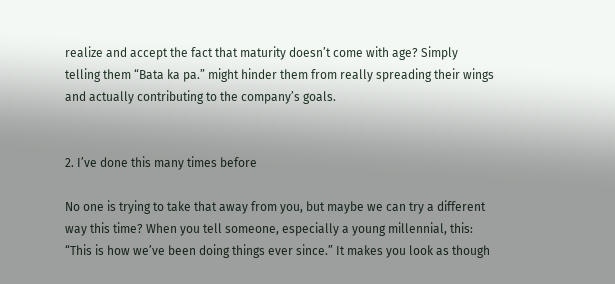realize and accept the fact that maturity doesn’t come with age? Simply telling them “Bata ka pa.” might hinder them from really spreading their wings and actually contributing to the company’s goals.


2. I’ve done this many times before

No one is trying to take that away from you, but maybe we can try a different way this time? When you tell someone, especially a young millennial, this: “This is how we’ve been doing things ever since.” It makes you look as though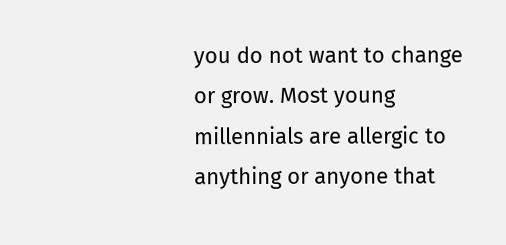you do not want to change or grow. Most young millennials are allergic to anything or anyone that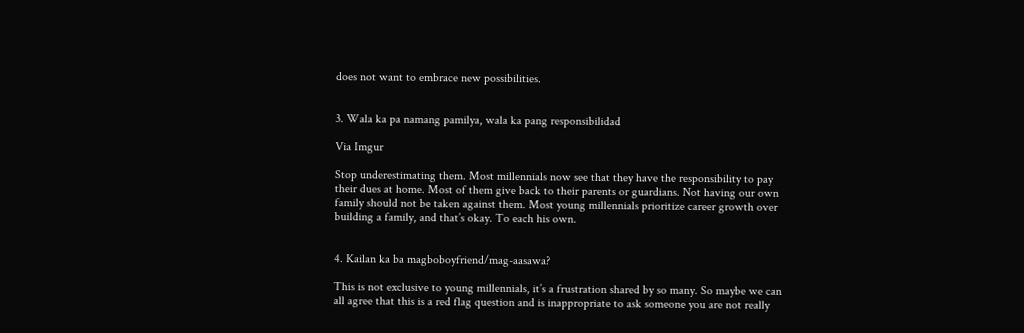does not want to embrace new possibilities.


3. Wala ka pa namang pamilya, wala ka pang responsibilidad

Via Imgur

Stop underestimating them. Most millennials now see that they have the responsibility to pay their dues at home. Most of them give back to their parents or guardians. Not having our own family should not be taken against them. Most young millennials prioritize career growth over building a family, and that’s okay. To each his own.


4. Kailan ka ba magboboyfriend/mag-aasawa?

This is not exclusive to young millennials, it’s a frustration shared by so many. So maybe we can all agree that this is a red flag question and is inappropriate to ask someone you are not really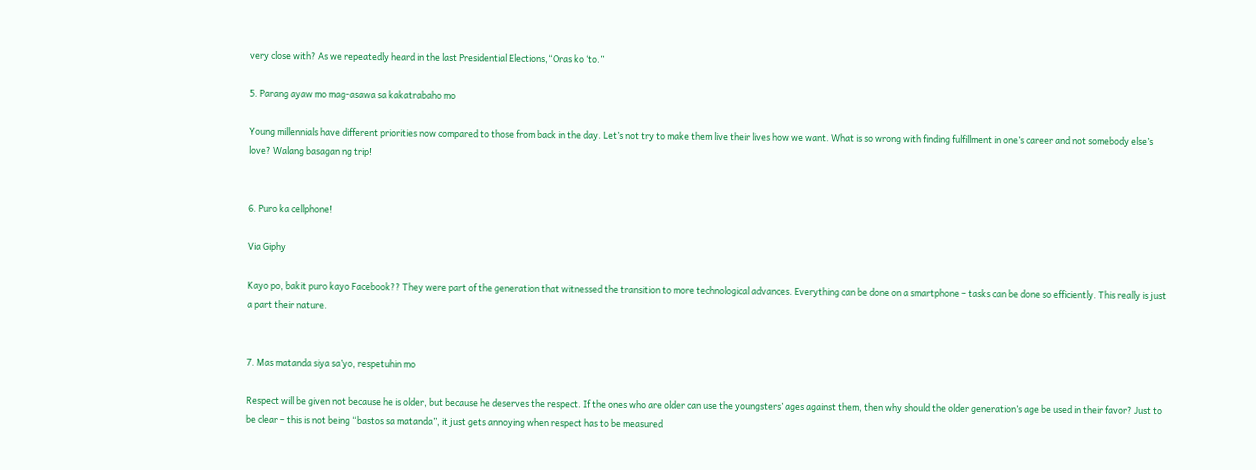very close with? As we repeatedly heard in the last Presidential Elections,“Oras ko ‘to.”

5. Parang ayaw mo mag-asawa sa kakatrabaho mo

Young millennials have different priorities now compared to those from back in the day. Let’s not try to make them live their lives how we want. What is so wrong with finding fulfillment in one’s career and not somebody else’s love? Walang basagan ng trip!


6. Puro ka cellphone!

Via Giphy

Kayo po, bakit puro kayo Facebook?? They were part of the generation that witnessed the transition to more technological advances. Everything can be done on a smartphone – tasks can be done so efficiently. This really is just a part their nature.


7. Mas matanda siya sa’yo, respetuhin mo

Respect will be given not because he is older, but because he deserves the respect. If the ones who are older can use the youngsters’ ages against them, then why should the older generation’s age be used in their favor? Just to be clear – this is not being “bastos sa matanda”, it just gets annoying when respect has to be measured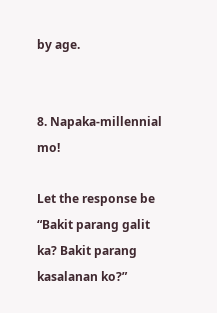by age.


8. Napaka-millennial mo!

Let the response be “Bakit parang galit ka? Bakit parang kasalanan ko?”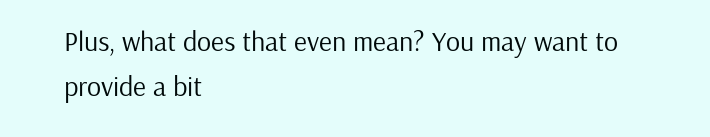Plus, what does that even mean? You may want to provide a bit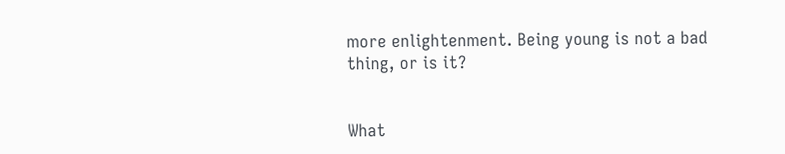more enlightenment. Being young is not a bad thing, or is it?


What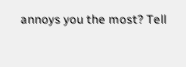annoys you the most? Tell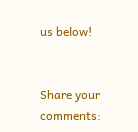us below!


Share your comments: